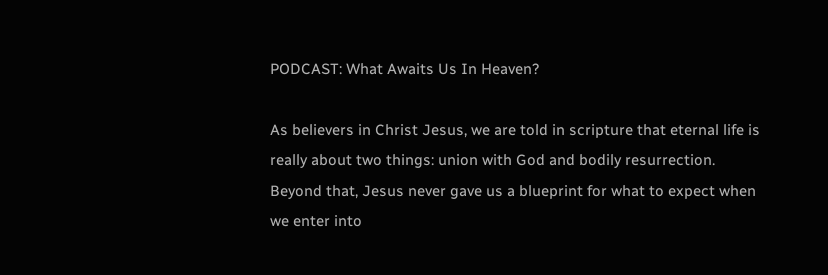PODCAST: What Awaits Us In Heaven?

As believers in Christ Jesus, we are told in scripture that eternal life is really about two things: union with God and bodily resurrection. Beyond that, Jesus never gave us a blueprint for what to expect when we enter into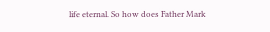life eternal. So how does Father Mark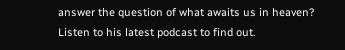answer the question of what awaits us in heaven? Listen to his latest podcast to find out.